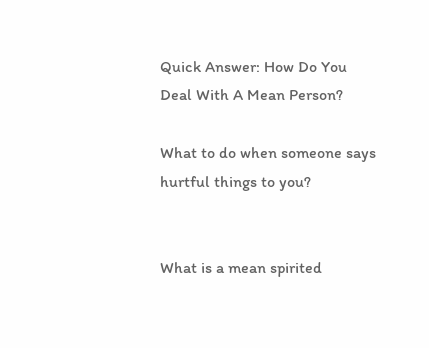Quick Answer: How Do You Deal With A Mean Person?

What to do when someone says hurtful things to you?


What is a mean spirited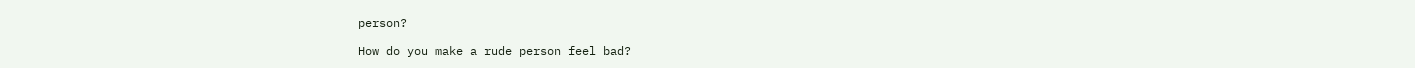person?

How do you make a rude person feel bad?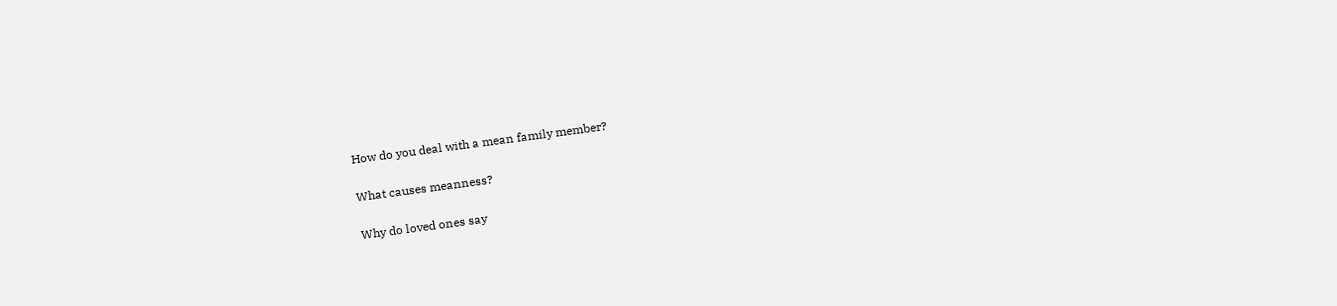How do you deal with a mean family member?

What causes meanness?

Why do loved ones say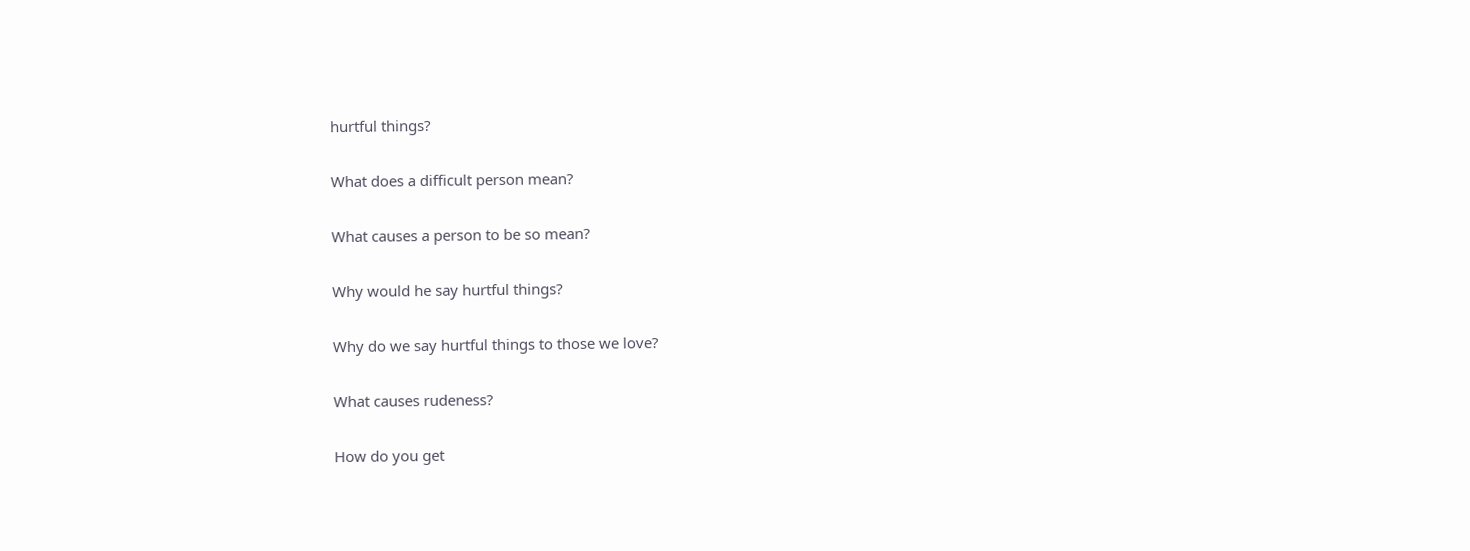hurtful things?

What does a difficult person mean?

What causes a person to be so mean?

Why would he say hurtful things?

Why do we say hurtful things to those we love?

What causes rudeness?

How do you get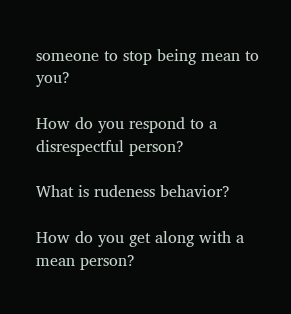someone to stop being mean to you?

How do you respond to a disrespectful person?

What is rudeness behavior?

How do you get along with a mean person?